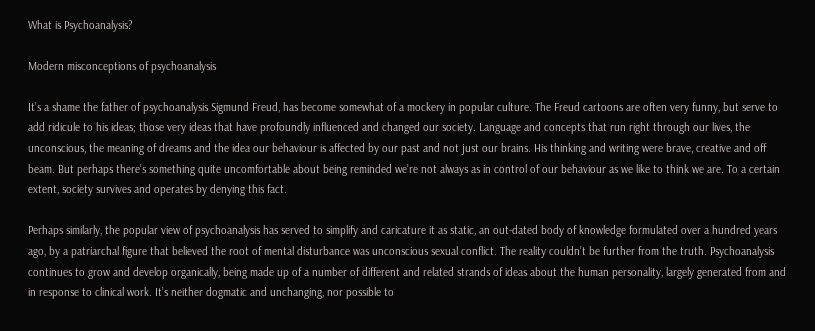What is Psychoanalysis?

Modern misconceptions of psychoanalysis

It’s a shame the father of psychoanalysis Sigmund Freud, has become somewhat of a mockery in popular culture. The Freud cartoons are often very funny, but serve to add ridicule to his ideas; those very ideas that have profoundly influenced and changed our society. Language and concepts that run right through our lives, the unconscious, the meaning of dreams and the idea our behaviour is affected by our past and not just our brains. His thinking and writing were brave, creative and off beam. But perhaps there’s something quite uncomfortable about being reminded we’re not always as in control of our behaviour as we like to think we are. To a certain extent, society survives and operates by denying this fact.

Perhaps similarly, the popular view of psychoanalysis has served to simplify and caricature it as static, an out-dated body of knowledge formulated over a hundred years ago, by a patriarchal figure that believed the root of mental disturbance was unconscious sexual conflict. The reality couldn’t be further from the truth. Psychoanalysis continues to grow and develop organically, being made up of a number of different and related strands of ideas about the human personality, largely generated from and in response to clinical work. It’s neither dogmatic and unchanging, nor possible to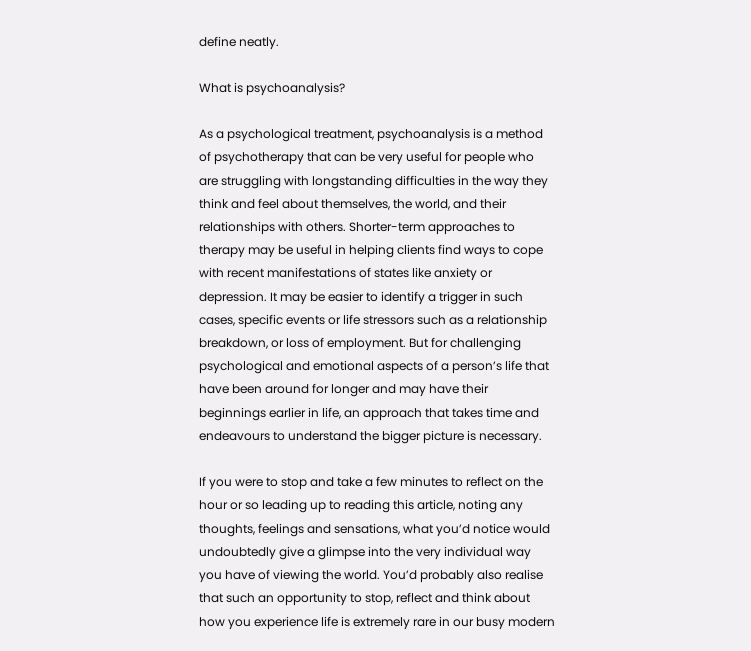define neatly.

What is psychoanalysis?

As a psychological treatment, psychoanalysis is a method of psychotherapy that can be very useful for people who are struggling with longstanding difficulties in the way they think and feel about themselves, the world, and their relationships with others. Shorter-term approaches to therapy may be useful in helping clients find ways to cope with recent manifestations of states like anxiety or depression. It may be easier to identify a trigger in such cases, specific events or life stressors such as a relationship breakdown, or loss of employment. But for challenging psychological and emotional aspects of a person’s life that have been around for longer and may have their beginnings earlier in life, an approach that takes time and endeavours to understand the bigger picture is necessary.

If you were to stop and take a few minutes to reflect on the hour or so leading up to reading this article, noting any thoughts, feelings and sensations, what you’d notice would undoubtedly give a glimpse into the very individual way you have of viewing the world. You’d probably also realise that such an opportunity to stop, reflect and think about how you experience life is extremely rare in our busy modern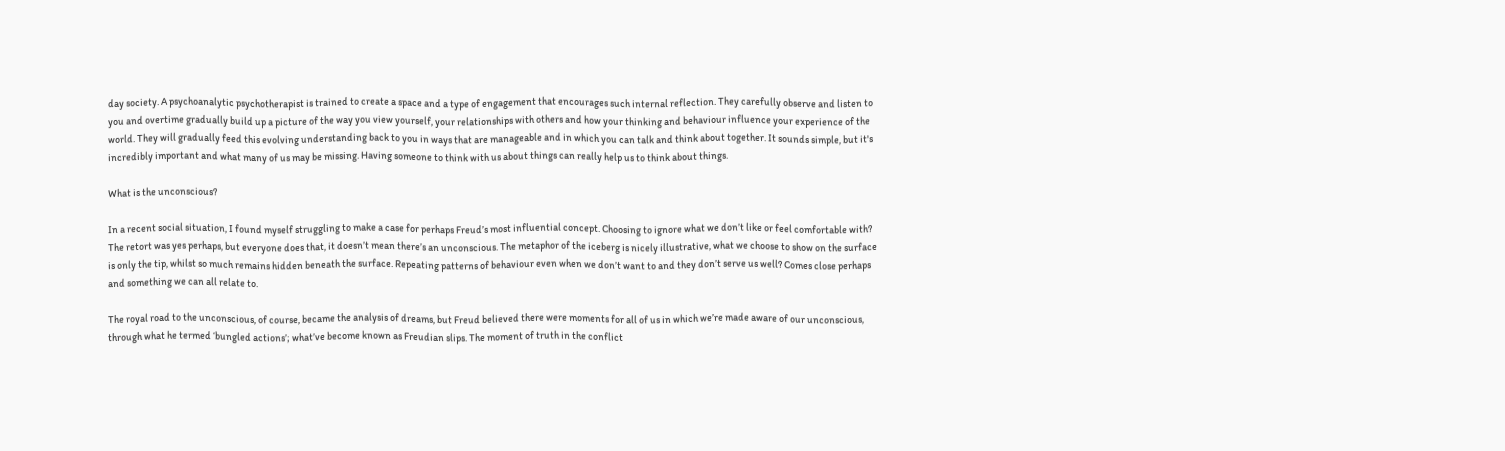day society. A psychoanalytic psychotherapist is trained to create a space and a type of engagement that encourages such internal reflection. They carefully observe and listen to you and overtime gradually build up a picture of the way you view yourself, your relationships with others and how your thinking and behaviour influence your experience of the world. They will gradually feed this evolving understanding back to you in ways that are manageable and in which you can talk and think about together. It sounds simple, but it's incredibly important and what many of us may be missing. Having someone to think with us about things can really help us to think about things.

What is the unconscious?

In a recent social situation, I found myself struggling to make a case for perhaps Freud’s most influential concept. Choosing to ignore what we don’t like or feel comfortable with? The retort was yes perhaps, but everyone does that, it doesn’t mean there’s an unconscious. The metaphor of the iceberg is nicely illustrative, what we choose to show on the surface is only the tip, whilst so much remains hidden beneath the surface. Repeating patterns of behaviour even when we don’t want to and they don’t serve us well? Comes close perhaps and something we can all relate to.

The royal road to the unconscious, of course, became the analysis of dreams, but Freud believed there were moments for all of us in which we’re made aware of our unconscious, through what he termed ‘bungled actions’; what’ve become known as Freudian slips. The moment of truth in the conflict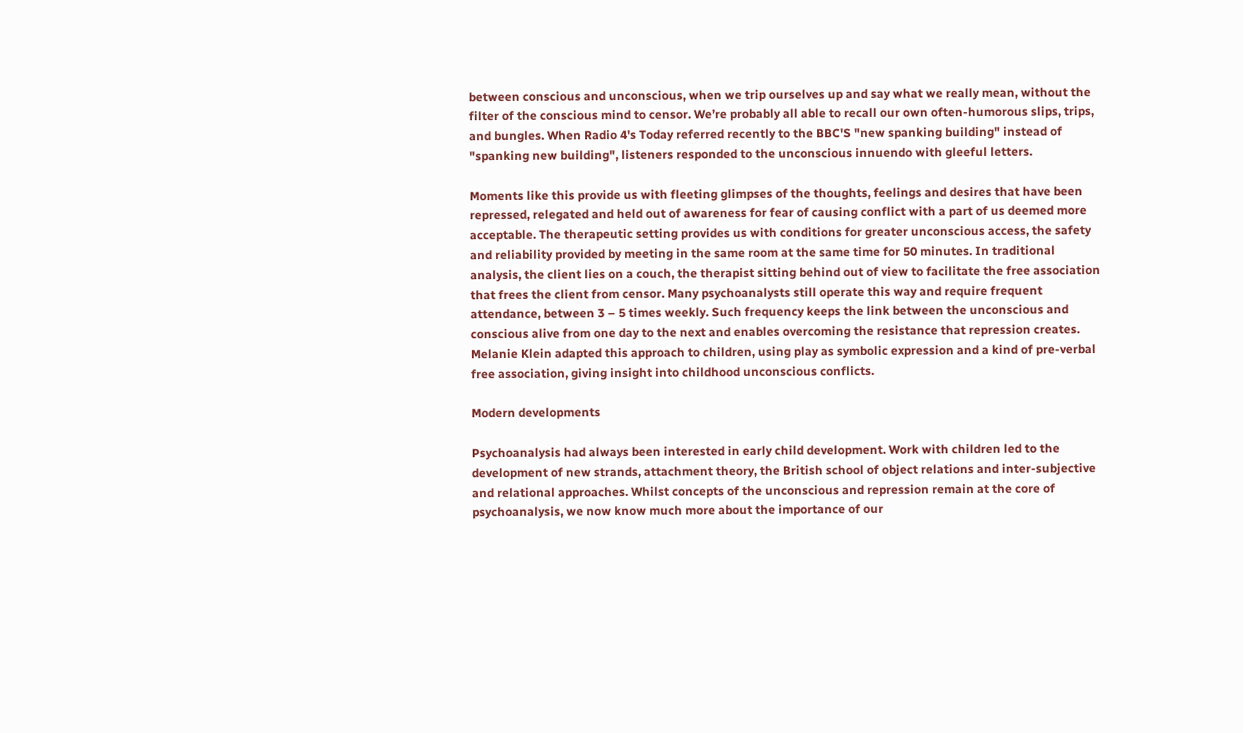between conscious and unconscious, when we trip ourselves up and say what we really mean, without the filter of the conscious mind to censor. We’re probably all able to recall our own often-humorous slips, trips, and bungles. When Radio 4's Today referred recently to the BBC'S "new spanking building" instead of "spanking new building", listeners responded to the unconscious innuendo with gleeful letters.

Moments like this provide us with fleeting glimpses of the thoughts, feelings and desires that have been repressed, relegated and held out of awareness for fear of causing conflict with a part of us deemed more acceptable. The therapeutic setting provides us with conditions for greater unconscious access, the safety and reliability provided by meeting in the same room at the same time for 50 minutes. In traditional analysis, the client lies on a couch, the therapist sitting behind out of view to facilitate the free association that frees the client from censor. Many psychoanalysts still operate this way and require frequent attendance, between 3 – 5 times weekly. Such frequency keeps the link between the unconscious and conscious alive from one day to the next and enables overcoming the resistance that repression creates. Melanie Klein adapted this approach to children, using play as symbolic expression and a kind of pre-verbal free association, giving insight into childhood unconscious conflicts.

Modern developments

Psychoanalysis had always been interested in early child development. Work with children led to the development of new strands, attachment theory, the British school of object relations and inter-subjective and relational approaches. Whilst concepts of the unconscious and repression remain at the core of psychoanalysis, we now know much more about the importance of our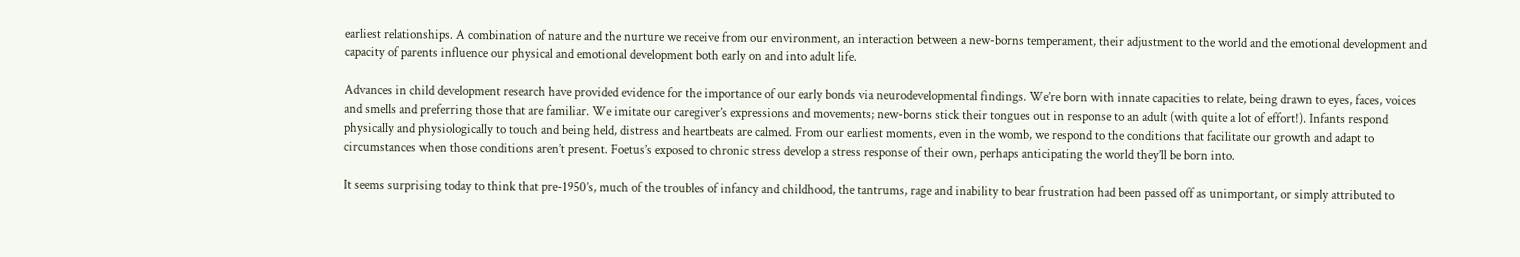earliest relationships. A combination of nature and the nurture we receive from our environment, an interaction between a new-borns temperament, their adjustment to the world and the emotional development and capacity of parents influence our physical and emotional development both early on and into adult life.

Advances in child development research have provided evidence for the importance of our early bonds via neurodevelopmental findings. We’re born with innate capacities to relate, being drawn to eyes, faces, voices and smells and preferring those that are familiar. We imitate our caregiver’s expressions and movements; new-borns stick their tongues out in response to an adult (with quite a lot of effort!). Infants respond physically and physiologically to touch and being held, distress and heartbeats are calmed. From our earliest moments, even in the womb, we respond to the conditions that facilitate our growth and adapt to circumstances when those conditions aren’t present. Foetus’s exposed to chronic stress develop a stress response of their own, perhaps anticipating the world they’ll be born into.

It seems surprising today to think that pre-1950’s, much of the troubles of infancy and childhood, the tantrums, rage and inability to bear frustration had been passed off as unimportant, or simply attributed to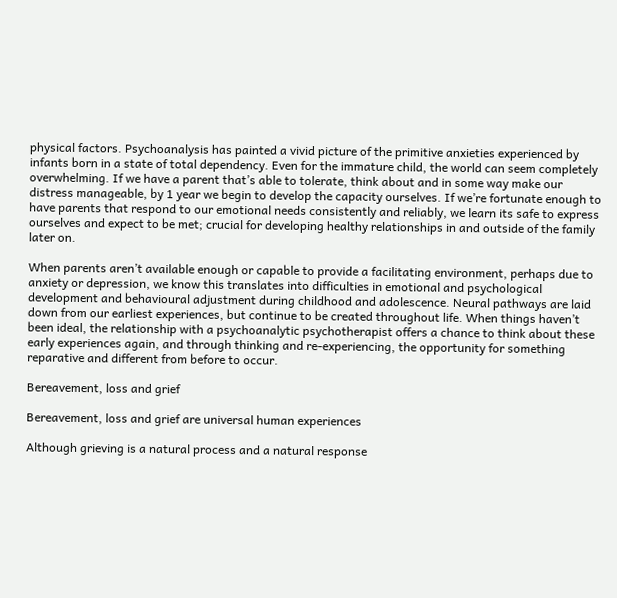physical factors. Psychoanalysis has painted a vivid picture of the primitive anxieties experienced by infants born in a state of total dependency. Even for the immature child, the world can seem completely overwhelming. If we have a parent that’s able to tolerate, think about and in some way make our distress manageable, by 1 year we begin to develop the capacity ourselves. If we’re fortunate enough to have parents that respond to our emotional needs consistently and reliably, we learn its safe to express ourselves and expect to be met; crucial for developing healthy relationships in and outside of the family later on.

When parents aren’t available enough or capable to provide a facilitating environment, perhaps due to anxiety or depression, we know this translates into difficulties in emotional and psychological development and behavioural adjustment during childhood and adolescence. Neural pathways are laid down from our earliest experiences, but continue to be created throughout life. When things haven’t been ideal, the relationship with a psychoanalytic psychotherapist offers a chance to think about these early experiences again, and through thinking and re-experiencing, the opportunity for something reparative and different from before to occur.

Bereavement, loss and grief

Bereavement, loss and grief are universal human experiences

Although grieving is a natural process and a natural response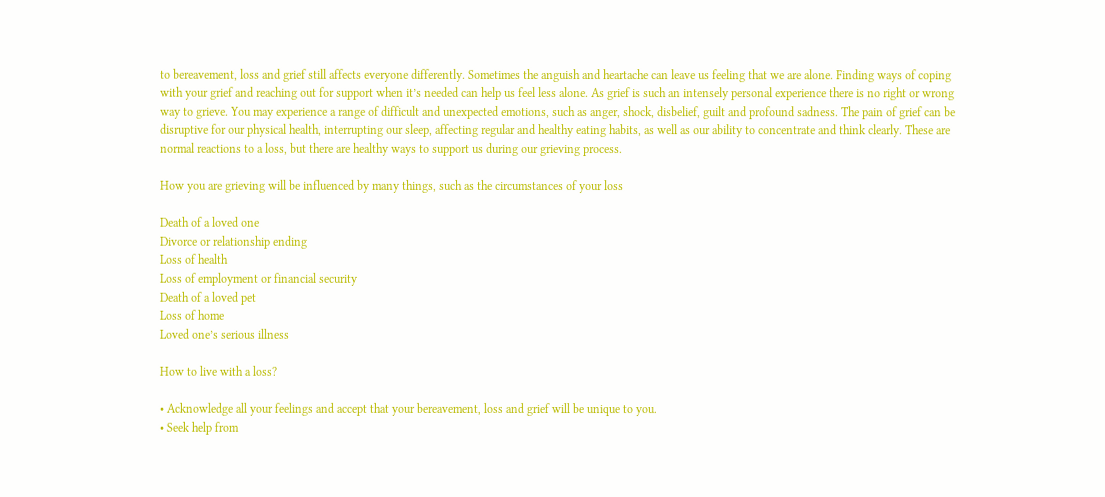to bereavement, loss and grief still affects everyone differently. Sometimes the anguish and heartache can leave us feeling that we are alone. Finding ways of coping with your grief and reaching out for support when it’s needed can help us feel less alone. As grief is such an intensely personal experience there is no right or wrong way to grieve. You may experience a range of difficult and unexpected emotions, such as anger, shock, disbelief, guilt and profound sadness. The pain of grief can be disruptive for our physical health, interrupting our sleep, affecting regular and healthy eating habits, as well as our ability to concentrate and think clearly. These are normal reactions to a loss, but there are healthy ways to support us during our grieving process.

How you are grieving will be influenced by many things, such as the circumstances of your loss

Death of a loved one
Divorce or relationship ending
Loss of health
Loss of employment or financial security
Death of a loved pet
Loss of home
Loved one’s serious illness

How to live with a loss?

• Acknowledge all your feelings and accept that your bereavement, loss and grief will be unique to you.
• Seek help from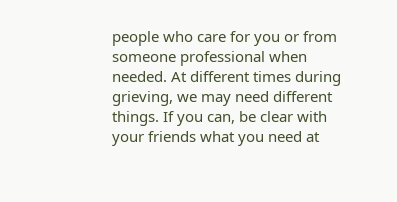people who care for you or from someone professional when needed. At different times during grieving, we may need different things. If you can, be clear with your friends what you need at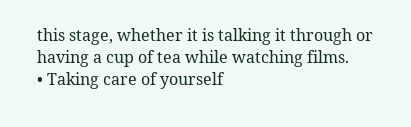this stage, whether it is talking it through or having a cup of tea while watching films.
• Taking care of yourself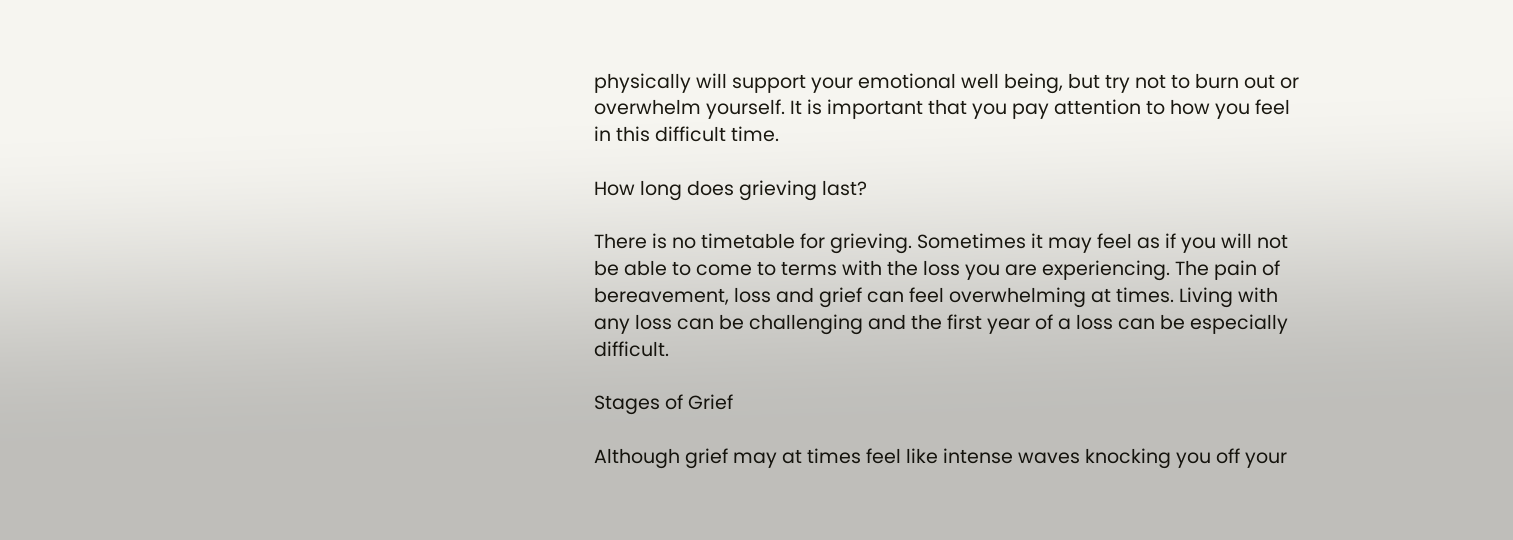physically will support your emotional well being, but try not to burn out or overwhelm yourself. It is important that you pay attention to how you feel in this difficult time.

How long does grieving last?

There is no timetable for grieving. Sometimes it may feel as if you will not be able to come to terms with the loss you are experiencing. The pain of bereavement, loss and grief can feel overwhelming at times. Living with any loss can be challenging and the first year of a loss can be especially difficult.

Stages of Grief

Although grief may at times feel like intense waves knocking you off your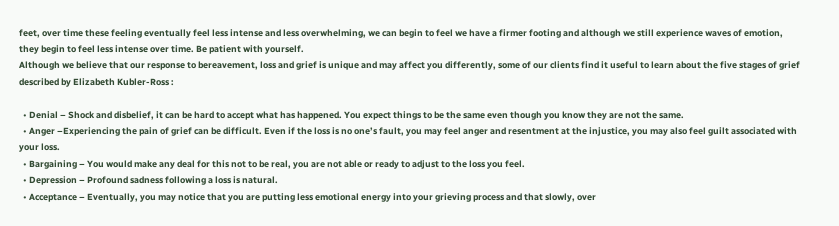feet, over time these feeling eventually feel less intense and less overwhelming, we can begin to feel we have a firmer footing and although we still experience waves of emotion, they begin to feel less intense over time. Be patient with yourself.
Although we believe that our response to bereavement, loss and grief is unique and may affect you differently, some of our clients find it useful to learn about the five stages of grief described by Elizabeth Kubler-Ross :

  • Denial – Shock and disbelief, it can be hard to accept what has happened. You expect things to be the same even though you know they are not the same.
  • Anger –Experiencing the pain of grief can be difficult. Even if the loss is no one’s fault, you may feel anger and resentment at the injustice, you may also feel guilt associated with your loss.
  • Bargaining – You would make any deal for this not to be real, you are not able or ready to adjust to the loss you feel.
  • Depression – Profound sadness following a loss is natural.
  • Acceptance – Eventually, you may notice that you are putting less emotional energy into your grieving process and that slowly, over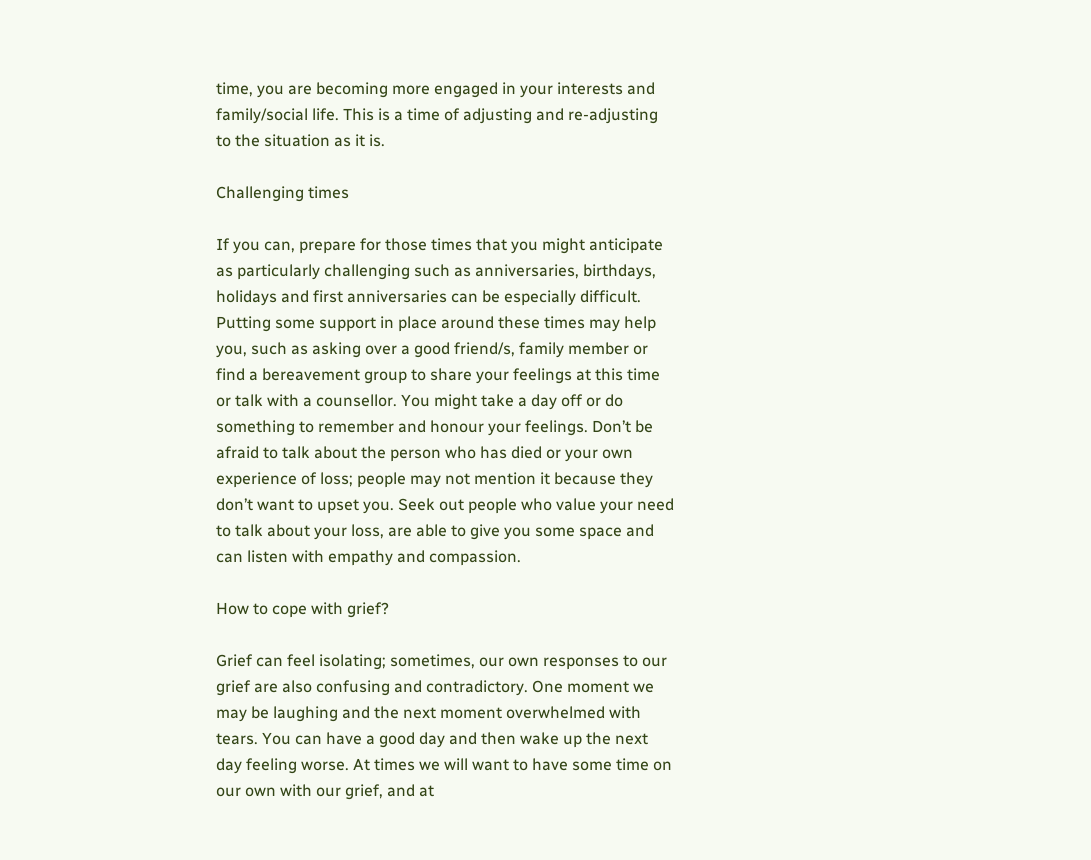time, you are becoming more engaged in your interests and family/social life. This is a time of adjusting and re-adjusting to the situation as it is.

Challenging times

If you can, prepare for those times that you might anticipate as particularly challenging such as anniversaries, birthdays, holidays and first anniversaries can be especially difficult. Putting some support in place around these times may help you, such as asking over a good friend/s, family member or find a bereavement group to share your feelings at this time or talk with a counsellor. You might take a day off or do something to remember and honour your feelings. Don’t be afraid to talk about the person who has died or your own experience of loss; people may not mention it because they don’t want to upset you. Seek out people who value your need to talk about your loss, are able to give you some space and can listen with empathy and compassion.

How to cope with grief?

Grief can feel isolating; sometimes, our own responses to our grief are also confusing and contradictory. One moment we may be laughing and the next moment overwhelmed with tears. You can have a good day and then wake up the next day feeling worse. At times we will want to have some time on our own with our grief, and at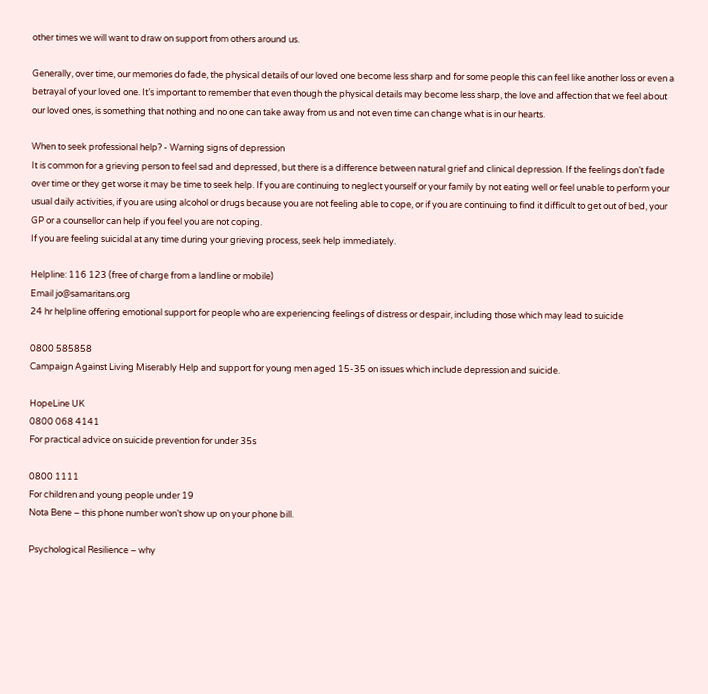other times we will want to draw on support from others around us.

Generally, over time, our memories do fade, the physical details of our loved one become less sharp and for some people this can feel like another loss or even a betrayal of your loved one. It’s important to remember that even though the physical details may become less sharp, the love and affection that we feel about our loved ones, is something that nothing and no one can take away from us and not even time can change what is in our hearts.

When to seek professional help? - Warning signs of depression
It is common for a grieving person to feel sad and depressed, but there is a difference between natural grief and clinical depression. If the feelings don’t fade over time or they get worse it may be time to seek help. If you are continuing to neglect yourself or your family by not eating well or feel unable to perform your usual daily activities, if you are using alcohol or drugs because you are not feeling able to cope, or if you are continuing to find it difficult to get out of bed, your GP or a counsellor can help if you feel you are not coping.
If you are feeling suicidal at any time during your grieving process, seek help immediately.

Helpline: 116 123 (free of charge from a landline or mobile)
Email jo@samaritans.org
24 hr helpline offering emotional support for people who are experiencing feelings of distress or despair, including those which may lead to suicide

0800 585858
Campaign Against Living Miserably Help and support for young men aged 15-35 on issues which include depression and suicide.

HopeLine UK
0800 068 4141
For practical advice on suicide prevention for under 35s

0800 1111
For children and young people under 19
Nota Bene – this phone number won’t show up on your phone bill.

Psychological Resilience – why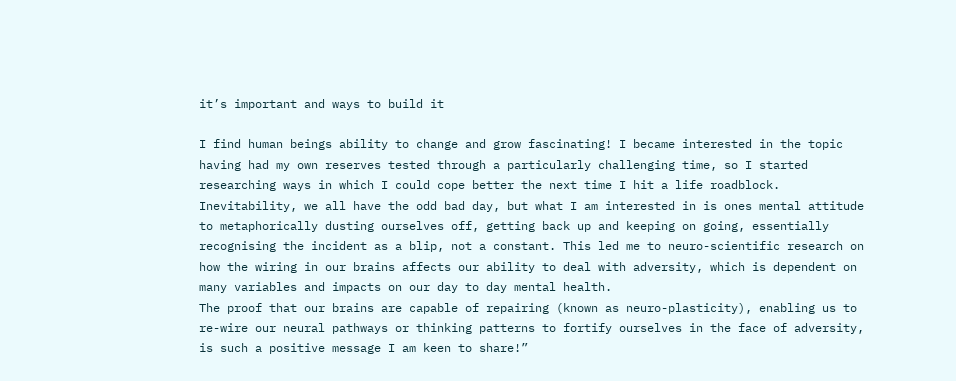it’s important and ways to build it

I find human beings ability to change and grow fascinating! I became interested in the topic having had my own reserves tested through a particularly challenging time, so I started researching ways in which I could cope better the next time I hit a life roadblock. Inevitability, we all have the odd bad day, but what I am interested in is ones mental attitude to metaphorically dusting ourselves off, getting back up and keeping on going, essentially recognising the incident as a blip, not a constant. This led me to neuro-scientific research on how the wiring in our brains affects our ability to deal with adversity, which is dependent on many variables and impacts on our day to day mental health.
The proof that our brains are capable of repairing (known as neuro-plasticity), enabling us to re-wire our neural pathways or thinking patterns to fortify ourselves in the face of adversity, is such a positive message I am keen to share!”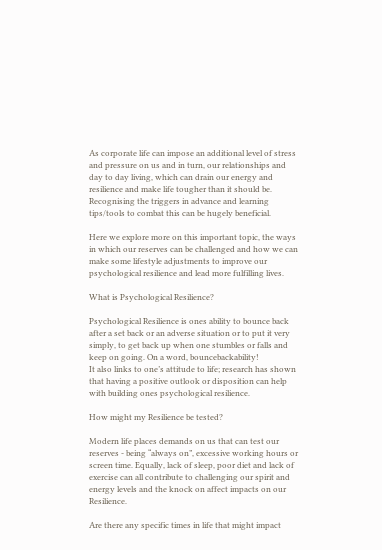As corporate life can impose an additional level of stress and pressure on us and in turn, our relationships and day to day living, which can drain our energy and resilience and make life tougher than it should be. Recognising the triggers in advance and learning tips/tools to combat this can be hugely beneficial.

Here we explore more on this important topic, the ways in which our reserves can be challenged and how we can make some lifestyle adjustments to improve our psychological resilience and lead more fulfilling lives.

What is Psychological Resilience?

Psychological Resilience is ones ability to bounce back after a set back or an adverse situation or to put it very simply, to get back up when one stumbles or falls and keep on going. On a word, bouncebackability!
It also links to one’s attitude to life; research has shown that having a positive outlook or disposition can help with building ones psychological resilience.

How might my Resilience be tested?

Modern life places demands on us that can test our reserves - being “always on”, excessive working hours or screen time. Equally, lack of sleep, poor diet and lack of exercise can all contribute to challenging our spirit and energy levels and the knock on affect impacts on our Resilience.

Are there any specific times in life that might impact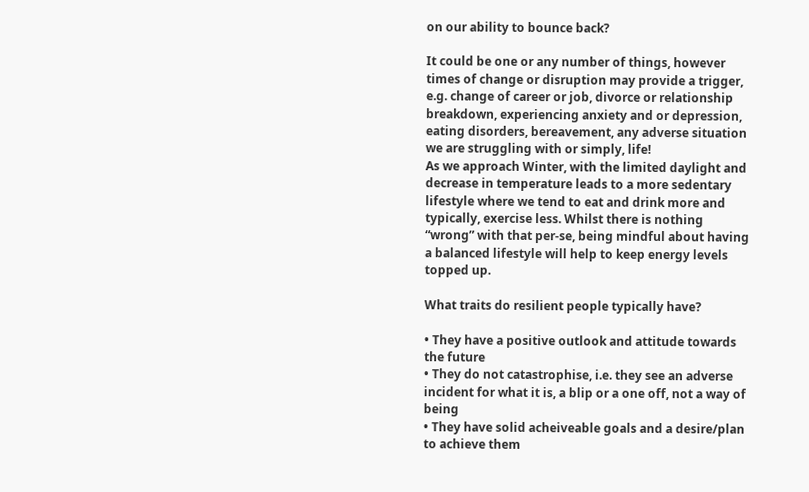on our ability to bounce back?

It could be one or any number of things, however times of change or disruption may provide a trigger, e.g. change of career or job, divorce or relationship breakdown, experiencing anxiety and or depression, eating disorders, bereavement, any adverse situation we are struggling with or simply, life!
As we approach Winter, with the limited daylight and decrease in temperature leads to a more sedentary lifestyle where we tend to eat and drink more and typically, exercise less. Whilst there is nothing “wrong” with that per-se, being mindful about having a balanced lifestyle will help to keep energy levels topped up.

What traits do resilient people typically have?

• They have a positive outlook and attitude towards the future
• They do not catastrophise, i.e. they see an adverse incident for what it is, a blip or a one off, not a way of being
• They have solid acheiveable goals and a desire/plan to achieve them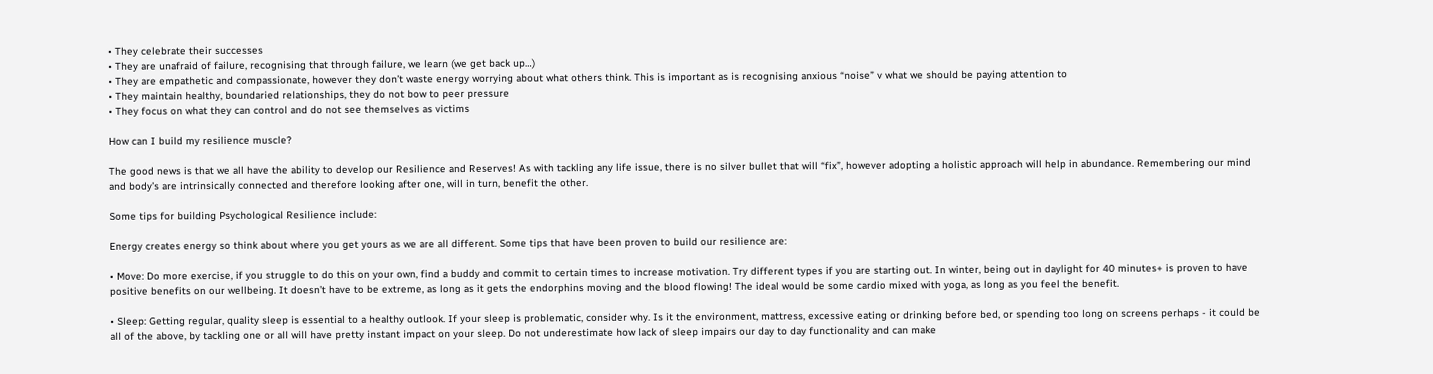• They celebrate their successes
• They are unafraid of failure, recognising that through failure, we learn (we get back up…)
• They are empathetic and compassionate, however they don’t waste energy worrying about what others think. This is important as is recognising anxious “noise” v what we should be paying attention to
• They maintain healthy, boundaried relationships, they do not bow to peer pressure
• They focus on what they can control and do not see themselves as victims

How can I build my resilience muscle?

The good news is that we all have the ability to develop our Resilience and Reserves! As with tackling any life issue, there is no silver bullet that will “fix”, however adopting a holistic approach will help in abundance. Remembering our mind and body’s are intrinsically connected and therefore looking after one, will in turn, benefit the other.

Some tips for building Psychological Resilience include:

Energy creates energy so think about where you get yours as we are all different. Some tips that have been proven to build our resilience are:

• Move: Do more exercise, if you struggle to do this on your own, find a buddy and commit to certain times to increase motivation. Try different types if you are starting out. In winter, being out in daylight for 40 minutes+ is proven to have positive benefits on our wellbeing. It doesn’t have to be extreme, as long as it gets the endorphins moving and the blood flowing! The ideal would be some cardio mixed with yoga, as long as you feel the benefit.

• Sleep: Getting regular, quality sleep is essential to a healthy outlook. If your sleep is problematic, consider why. Is it the environment, mattress, excessive eating or drinking before bed, or spending too long on screens perhaps - it could be all of the above, by tackling one or all will have pretty instant impact on your sleep. Do not underestimate how lack of sleep impairs our day to day functionality and can make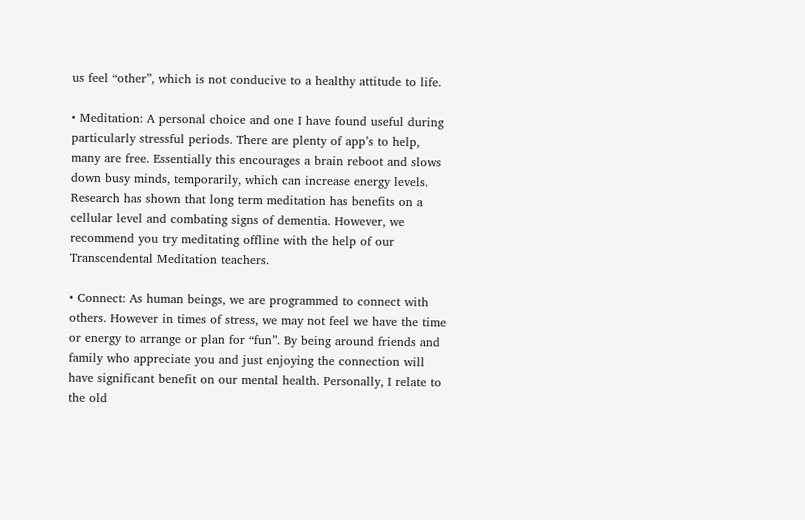us feel “other”, which is not conducive to a healthy attitude to life.

• Meditation: A personal choice and one I have found useful during particularly stressful periods. There are plenty of app’s to help, many are free. Essentially this encourages a brain reboot and slows down busy minds, temporarily, which can increase energy levels. Research has shown that long term meditation has benefits on a cellular level and combating signs of dementia. However, we recommend you try meditating offline with the help of our Transcendental Meditation teachers.

• Connect: As human beings, we are programmed to connect with others. However in times of stress, we may not feel we have the time or energy to arrange or plan for “fun”. By being around friends and family who appreciate you and just enjoying the connection will have significant benefit on our mental health. Personally, I relate to the old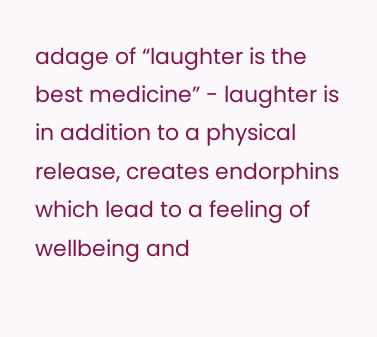adage of “laughter is the best medicine” - laughter is in addition to a physical release, creates endorphins which lead to a feeling of wellbeing and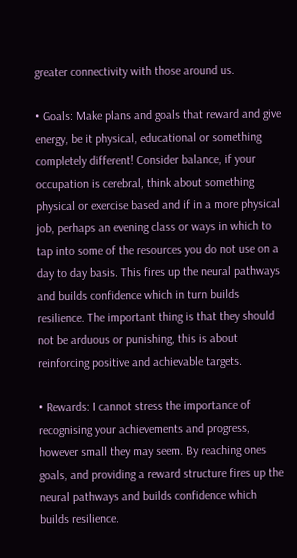greater connectivity with those around us.

• Goals: Make plans and goals that reward and give energy, be it physical, educational or something completely different! Consider balance, if your occupation is cerebral, think about something physical or exercise based and if in a more physical job, perhaps an evening class or ways in which to tap into some of the resources you do not use on a day to day basis. This fires up the neural pathways and builds confidence which in turn builds resilience. The important thing is that they should not be arduous or punishing, this is about reinforcing positive and achievable targets.

• Rewards: I cannot stress the importance of recognising your achievements and progress, however small they may seem. By reaching ones goals, and providing a reward structure fires up the neural pathways and builds confidence which builds resilience.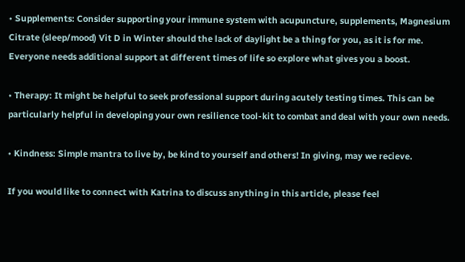• Supplements: Consider supporting your immune system with acupuncture, supplements, Magnesium Citrate (sleep/mood) Vit D in Winter should the lack of daylight be a thing for you, as it is for me. Everyone needs additional support at different times of life so explore what gives you a boost.

• Therapy: It might be helpful to seek professional support during acutely testing times. This can be particularly helpful in developing your own resilience tool-kit to combat and deal with your own needs.

• Kindness: Simple mantra to live by, be kind to yourself and others! In giving, may we recieve.

If you would like to connect with Katrina to discuss anything in this article, please feel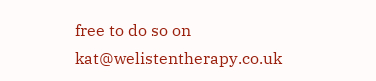free to do so on kat@welistentherapy.co.uk